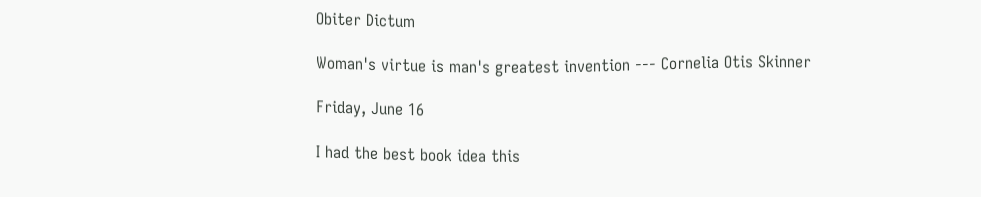Obiter Dictum

Woman's virtue is man's greatest invention --- Cornelia Otis Skinner

Friday, June 16

I had the best book idea this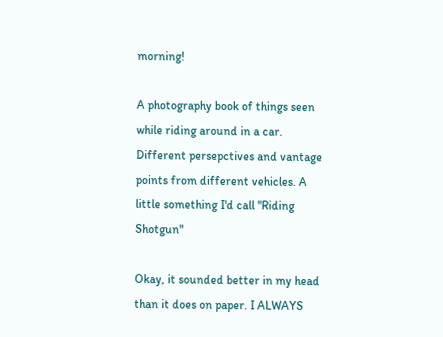morning!

A photography book of things seen while riding around in a car. Different persepctives and vantage points from different vehicles. A little something I'd call "Riding Shotgun"

Okay, it sounded better in my head than it does on paper. I ALWAYS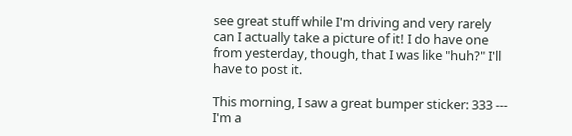see great stuff while I'm driving and very rarely can I actually take a picture of it! I do have one from yesterday, though, that I was like "huh?" I'll have to post it.

This morning, I saw a great bumper sticker: 333 --- I'm a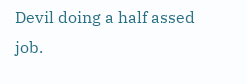Devil doing a half assed job.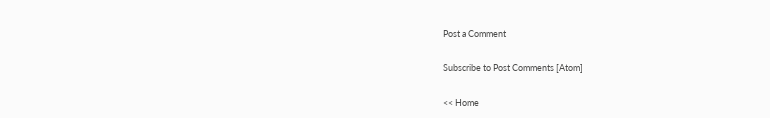Post a Comment

Subscribe to Post Comments [Atom]

<< Home